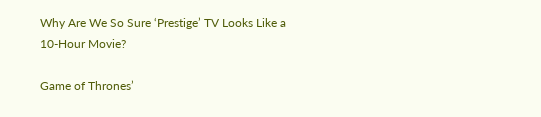Why Are We So Sure ‘Prestige’ TV Looks Like a 10-Hour Movie?

Game of Thrones’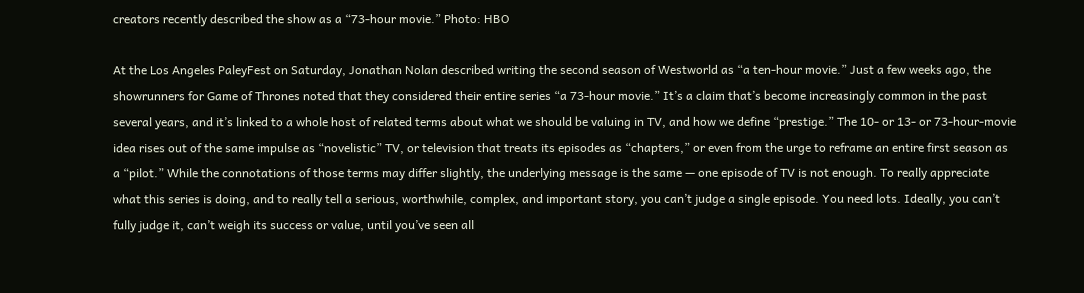creators recently described the show as a “73-hour movie.” Photo: HBO

At the Los Angeles PaleyFest on Saturday, Jonathan Nolan described writing the second season of Westworld as “a ten-hour movie.” Just a few weeks ago, the showrunners for Game of Thrones noted that they considered their entire series “a 73-hour movie.” It’s a claim that’s become increasingly common in the past several years, and it’s linked to a whole host of related terms about what we should be valuing in TV, and how we define “prestige.” The 10- or 13- or 73-hour-movie idea rises out of the same impulse as “novelistic” TV, or television that treats its episodes as “chapters,” or even from the urge to reframe an entire first season as a “pilot.” While the connotations of those terms may differ slightly, the underlying message is the same — one episode of TV is not enough. To really appreciate what this series is doing, and to really tell a serious, worthwhile, complex, and important story, you can’t judge a single episode. You need lots. Ideally, you can’t fully judge it, can’t weigh its success or value, until you’ve seen all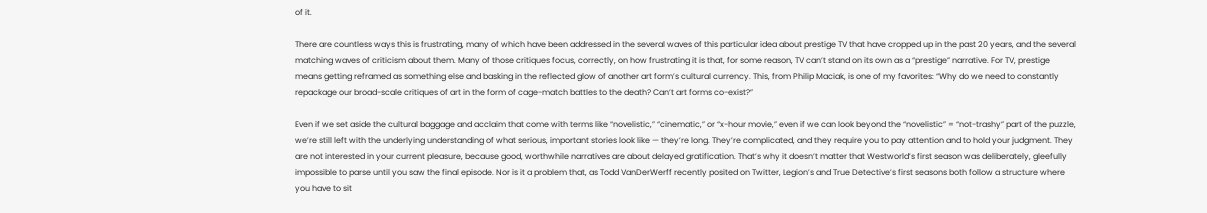of it.

There are countless ways this is frustrating, many of which have been addressed in the several waves of this particular idea about prestige TV that have cropped up in the past 20 years, and the several matching waves of criticism about them. Many of those critiques focus, correctly, on how frustrating it is that, for some reason, TV can’t stand on its own as a “prestige” narrative. For TV, prestige means getting reframed as something else and basking in the reflected glow of another art form’s cultural currency. This, from Philip Maciak, is one of my favorites: “Why do we need to constantly repackage our broad-scale critiques of art in the form of cage-match battles to the death? Can’t art forms co-exist?”

Even if we set aside the cultural baggage and acclaim that come with terms like “novelistic,” “cinematic,” or “x-hour movie,” even if we can look beyond the “novelistic” = “not-trashy” part of the puzzle, we’re still left with the underlying understanding of what serious, important stories look like — they’re long. They’re complicated, and they require you to pay attention and to hold your judgment. They are not interested in your current pleasure, because good, worthwhile narratives are about delayed gratification. That’s why it doesn’t matter that Westworld’s first season was deliberately, gleefully impossible to parse until you saw the final episode. Nor is it a problem that, as Todd VanDerWerff recently posited on Twitter, Legion’s and True Detective’s first seasons both follow a structure where you have to sit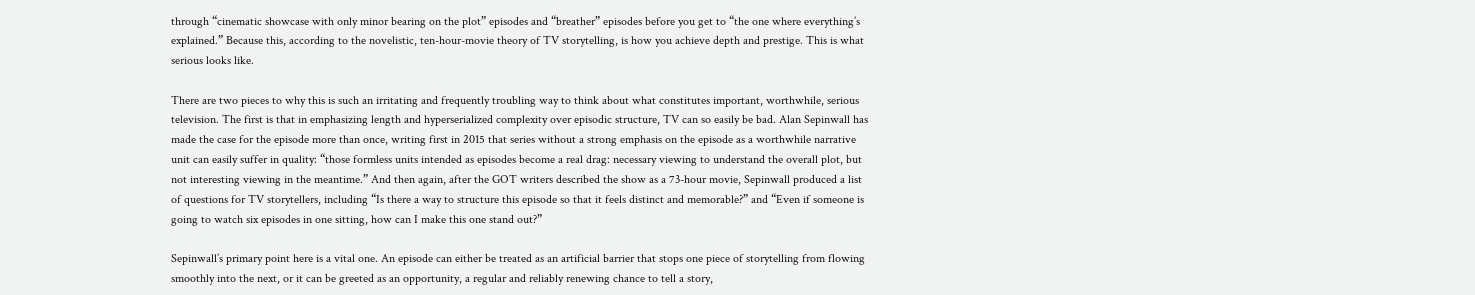through “cinematic showcase with only minor bearing on the plot” episodes and “breather” episodes before you get to “the one where everything’s explained.” Because this, according to the novelistic, ten-hour-movie theory of TV storytelling, is how you achieve depth and prestige. This is what serious looks like.

There are two pieces to why this is such an irritating and frequently troubling way to think about what constitutes important, worthwhile, serious television. The first is that in emphasizing length and hyperserialized complexity over episodic structure, TV can so easily be bad. Alan Sepinwall has made the case for the episode more than once, writing first in 2015 that series without a strong emphasis on the episode as a worthwhile narrative unit can easily suffer in quality: “those formless units intended as episodes become a real drag: necessary viewing to understand the overall plot, but not interesting viewing in the meantime.” And then again, after the GOT writers described the show as a 73-hour movie, Sepinwall produced a list of questions for TV storytellers, including “Is there a way to structure this episode so that it feels distinct and memorable?” and “Even if someone is going to watch six episodes in one sitting, how can I make this one stand out?”

Sepinwall’s primary point here is a vital one. An episode can either be treated as an artificial barrier that stops one piece of storytelling from flowing smoothly into the next, or it can be greeted as an opportunity, a regular and reliably renewing chance to tell a story,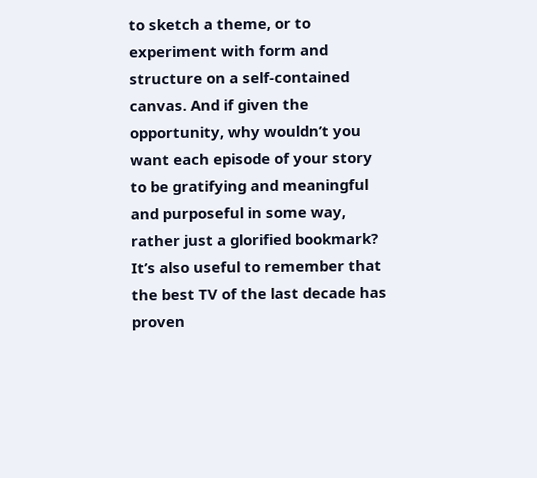to sketch a theme, or to experiment with form and structure on a self-contained canvas. And if given the opportunity, why wouldn’t you want each episode of your story to be gratifying and meaningful and purposeful in some way, rather just a glorified bookmark? It’s also useful to remember that the best TV of the last decade has proven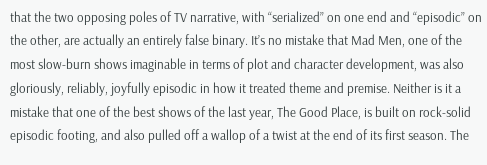that the two opposing poles of TV narrative, with “serialized” on one end and “episodic” on the other, are actually an entirely false binary. It’s no mistake that Mad Men, one of the most slow-burn shows imaginable in terms of plot and character development, was also gloriously, reliably, joyfully episodic in how it treated theme and premise. Neither is it a mistake that one of the best shows of the last year, The Good Place, is built on rock-solid episodic footing, and also pulled off a wallop of a twist at the end of its first season. The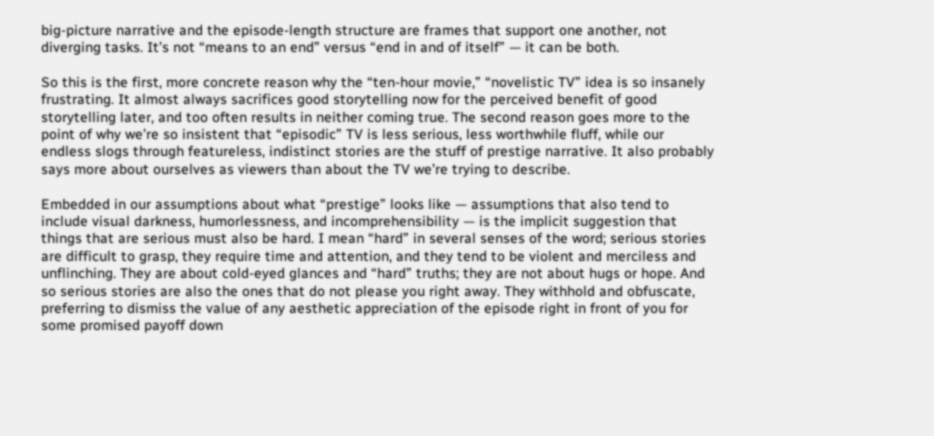big-picture narrative and the episode-length structure are frames that support one another, not diverging tasks. It’s not “means to an end” versus “end in and of itself” — it can be both.

So this is the first, more concrete reason why the “ten-hour movie,” “novelistic TV” idea is so insanely frustrating. It almost always sacrifices good storytelling now for the perceived benefit of good storytelling later, and too often results in neither coming true. The second reason goes more to the point of why we’re so insistent that “episodic” TV is less serious, less worthwhile fluff, while our endless slogs through featureless, indistinct stories are the stuff of prestige narrative. It also probably says more about ourselves as viewers than about the TV we’re trying to describe.

Embedded in our assumptions about what “prestige” looks like — assumptions that also tend to include visual darkness, humorlessness, and incomprehensibility — is the implicit suggestion that things that are serious must also be hard. I mean “hard” in several senses of the word; serious stories are difficult to grasp, they require time and attention, and they tend to be violent and merciless and unflinching. They are about cold-eyed glances and “hard” truths; they are not about hugs or hope. And so serious stories are also the ones that do not please you right away. They withhold and obfuscate, preferring to dismiss the value of any aesthetic appreciation of the episode right in front of you for some promised payoff down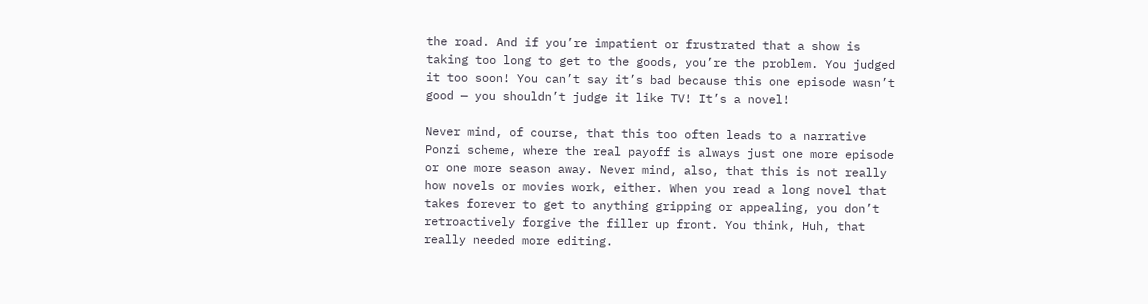the road. And if you’re impatient or frustrated that a show is taking too long to get to the goods, you’re the problem. You judged it too soon! You can’t say it’s bad because this one episode wasn’t good — you shouldn’t judge it like TV! It’s a novel!

Never mind, of course, that this too often leads to a narrative Ponzi scheme, where the real payoff is always just one more episode or one more season away. Never mind, also, that this is not really how novels or movies work, either. When you read a long novel that takes forever to get to anything gripping or appealing, you don’t retroactively forgive the filler up front. You think, Huh, that really needed more editing.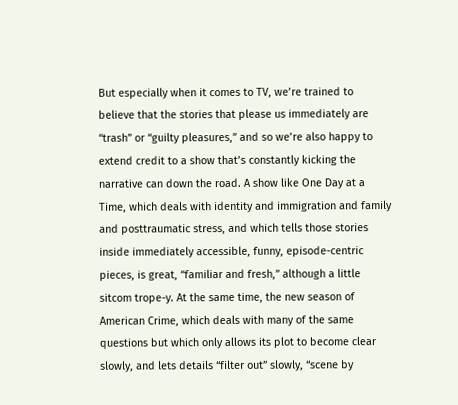But especially when it comes to TV, we’re trained to believe that the stories that please us immediately are “trash” or “guilty pleasures,” and so we’re also happy to extend credit to a show that’s constantly kicking the narrative can down the road. A show like One Day at a Time, which deals with identity and immigration and family and posttraumatic stress, and which tells those stories inside immediately accessible, funny, episode-centric pieces, is great, “familiar and fresh,” although a little sitcom trope-y. At the same time, the new season of American Crime, which deals with many of the same questions but which only allows its plot to become clear slowly, and lets details “filter out” slowly, “scene by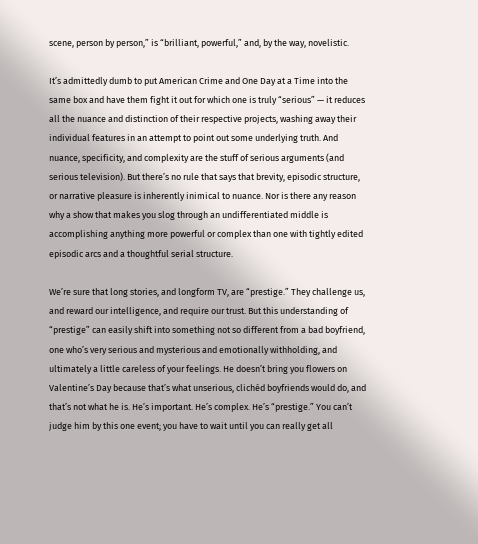scene, person by person,” is “brilliant, powerful,” and, by the way, novelistic.

It’s admittedly dumb to put American Crime and One Day at a Time into the same box and have them fight it out for which one is truly “serious” — it reduces all the nuance and distinction of their respective projects, washing away their individual features in an attempt to point out some underlying truth. And nuance, specificity, and complexity are the stuff of serious arguments (and serious television). But there’s no rule that says that brevity, episodic structure, or narrative pleasure is inherently inimical to nuance. Nor is there any reason why a show that makes you slog through an undifferentiated middle is accomplishing anything more powerful or complex than one with tightly edited episodic arcs and a thoughtful serial structure.

We’re sure that long stories, and longform TV, are “prestige.” They challenge us, and reward our intelligence, and require our trust. But this understanding of “prestige” can easily shift into something not so different from a bad boyfriend, one who’s very serious and mysterious and emotionally withholding, and ultimately a little careless of your feelings. He doesn’t bring you flowers on Valentine’s Day because that’s what unserious, clichéd boyfriends would do, and that’s not what he is. He’s important. He’s complex. He’s “prestige.” You can’t judge him by this one event; you have to wait until you can really get all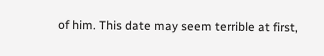of him. This date may seem terrible at first,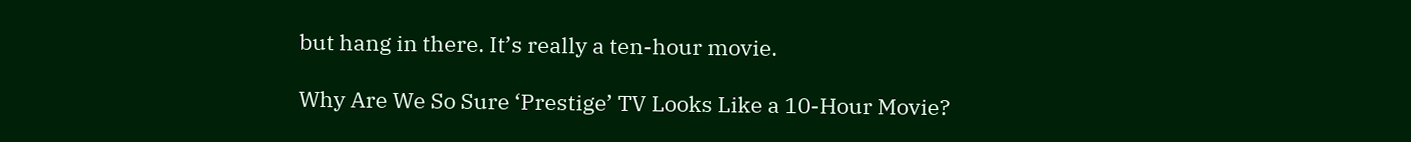but hang in there. It’s really a ten-hour movie.

Why Are We So Sure ‘Prestige’ TV Looks Like a 10-Hour Movie?